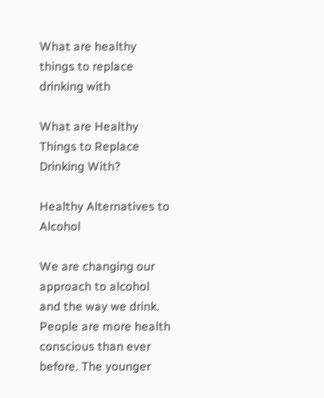What are healthy things to replace drinking with

What are Healthy Things to Replace Drinking With?

Healthy Alternatives to Alcohol

We are changing our approach to alcohol and the way we drink. People are more health conscious than ever before. The younger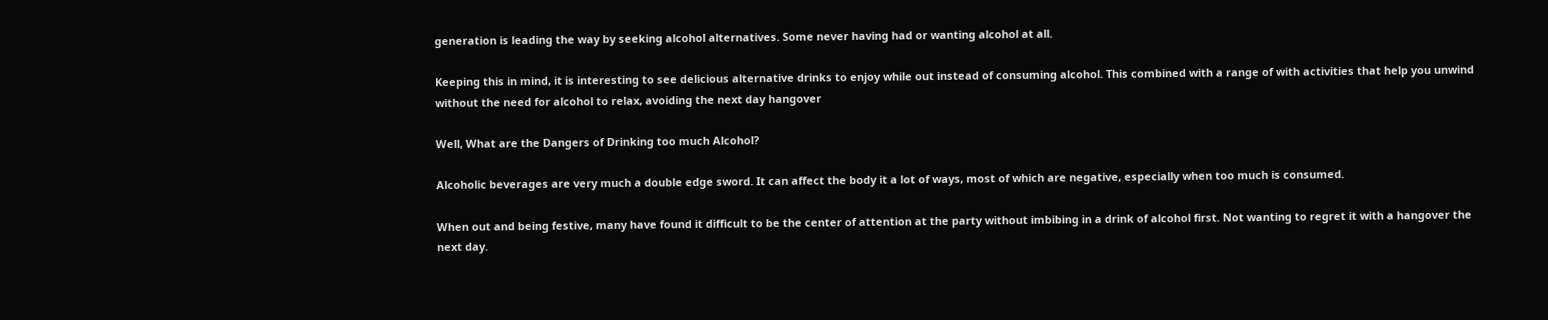generation is leading the way by seeking alcohol alternatives. Some never having had or wanting alcohol at all.

Keeping this in mind, it is interesting to see delicious alternative drinks to enjoy while out instead of consuming alcohol. This combined with a range of with activities that help you unwind without the need for alcohol to relax, avoiding the next day hangover

Well, What are the Dangers of Drinking too much Alcohol?

Alcoholic beverages are very much a double edge sword. It can affect the body it a lot of ways, most of which are negative, especially when too much is consumed.

When out and being festive, many have found it difficult to be the center of attention at the party without imbibing in a drink of alcohol first. Not wanting to regret it with a hangover the next day.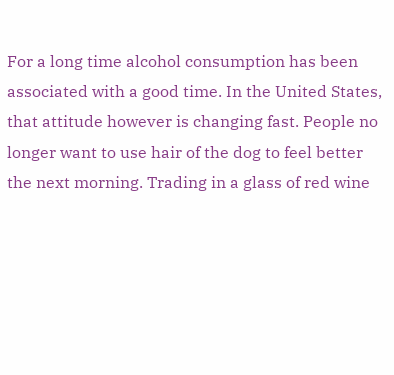For a long time alcohol consumption has been associated with a good time. In the United States, that attitude however is changing fast. People no longer want to use hair of the dog to feel better the next morning. Trading in a glass of red wine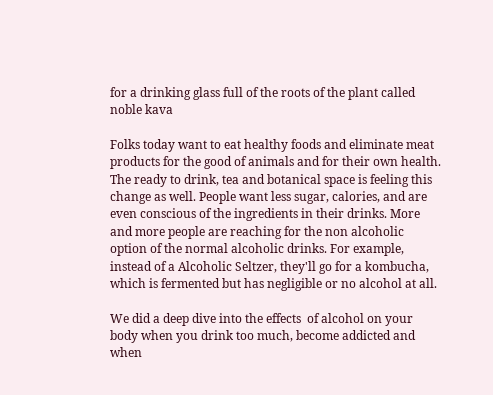for a drinking glass full of the roots of the plant called noble kava

Folks today want to eat healthy foods and eliminate meat products for the good of animals and for their own health. The ready to drink, tea and botanical space is feeling this change as well. People want less sugar, calories, and are even conscious of the ingredients in their drinks. More and more people are reaching for the non alcoholic option of the normal alcoholic drinks. For example, instead of a Alcoholic Seltzer, they'll go for a kombucha, which is fermented but has negligible or no alcohol at all.

We did a deep dive into the effects  of alcohol on your body when you drink too much, become addicted and when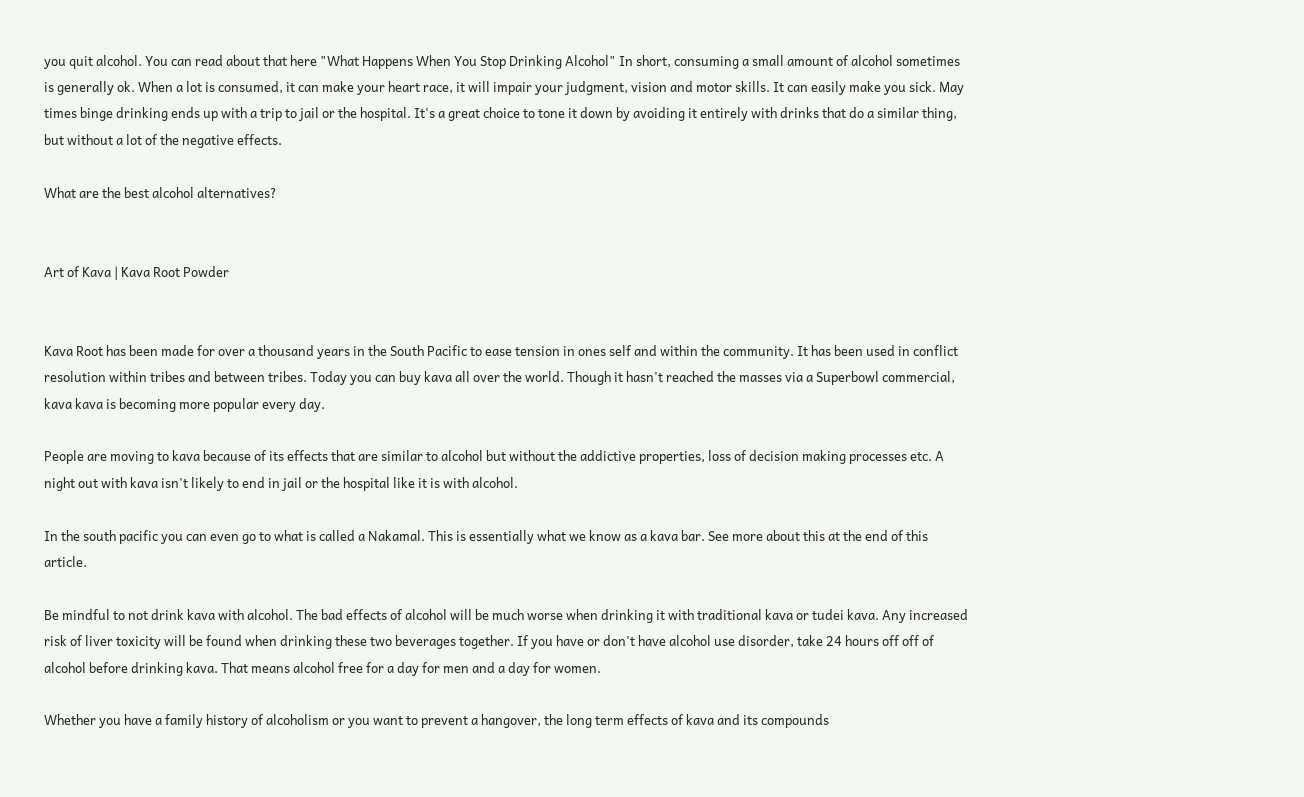you quit alcohol. You can read about that here "What Happens When You Stop Drinking Alcohol" In short, consuming a small amount of alcohol sometimes is generally ok. When a lot is consumed, it can make your heart race, it will impair your judgment, vision and motor skills. It can easily make you sick. May times binge drinking ends up with a trip to jail or the hospital. It's a great choice to tone it down by avoiding it entirely with drinks that do a similar thing, but without a lot of the negative effects.

What are the best alcohol alternatives?


Art of Kava | Kava Root Powder


Kava Root has been made for over a thousand years in the South Pacific to ease tension in ones self and within the community. It has been used in conflict resolution within tribes and between tribes. Today you can buy kava all over the world. Though it hasn't reached the masses via a Superbowl commercial, kava kava is becoming more popular every day.

People are moving to kava because of its effects that are similar to alcohol but without the addictive properties, loss of decision making processes etc. A night out with kava isn't likely to end in jail or the hospital like it is with alcohol.

In the south pacific you can even go to what is called a Nakamal. This is essentially what we know as a kava bar. See more about this at the end of this article.

Be mindful to not drink kava with alcohol. The bad effects of alcohol will be much worse when drinking it with traditional kava or tudei kava. Any increased risk of liver toxicity will be found when drinking these two beverages together. If you have or don't have alcohol use disorder, take 24 hours off off of alcohol before drinking kava. That means alcohol free for a day for men and a day for women.

Whether you have a family history of alcoholism or you want to prevent a hangover, the long term effects of kava and its compounds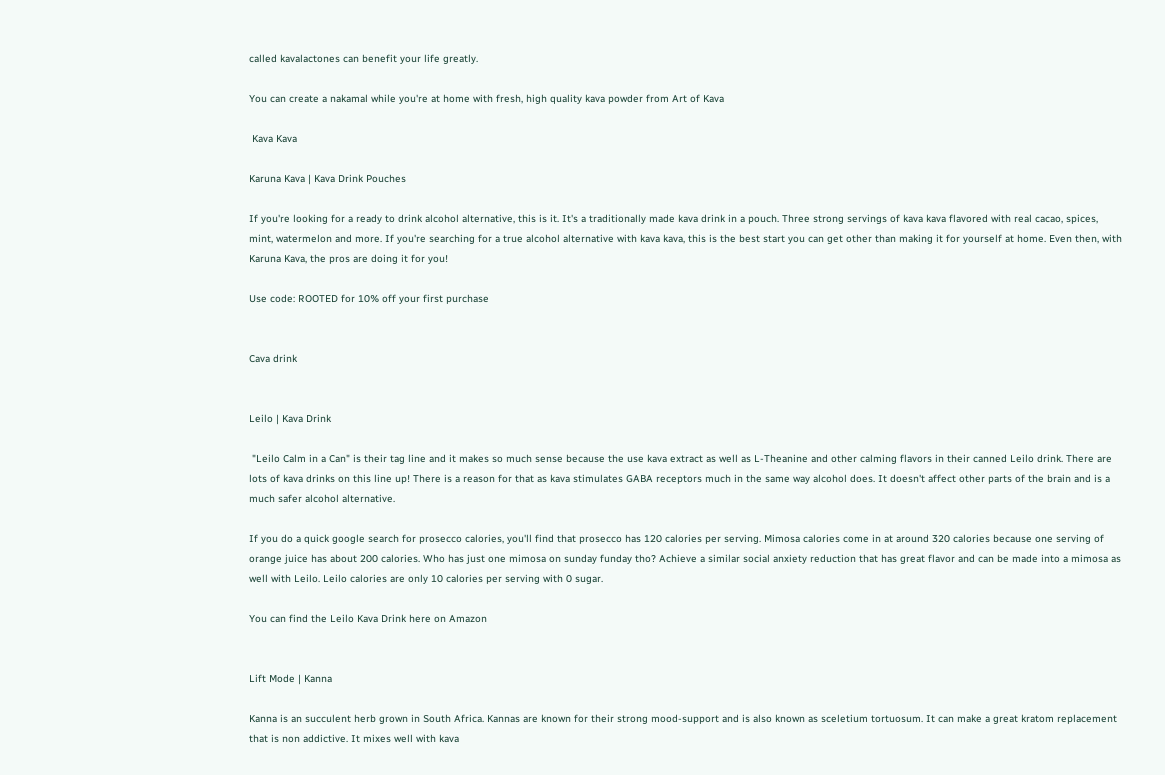called kavalactones can benefit your life greatly.

You can create a nakamal while you're at home with fresh, high quality kava powder from Art of Kava

 Kava Kava

Karuna Kava | Kava Drink Pouches

If you're looking for a ready to drink alcohol alternative, this is it. It's a traditionally made kava drink in a pouch. Three strong servings of kava kava flavored with real cacao, spices, mint, watermelon and more. If you're searching for a true alcohol alternative with kava kava, this is the best start you can get other than making it for yourself at home. Even then, with Karuna Kava, the pros are doing it for you!

Use code: ROOTED for 10% off your first purchase


Cava drink


Leilo | Kava Drink

 "Leilo Calm in a Can" is their tag line and it makes so much sense because the use kava extract as well as L-Theanine and other calming flavors in their canned Leilo drink. There are lots of kava drinks on this line up! There is a reason for that as kava stimulates GABA receptors much in the same way alcohol does. It doesn't affect other parts of the brain and is a much safer alcohol alternative.

If you do a quick google search for prosecco calories, you'll find that prosecco has 120 calories per serving. Mimosa calories come in at around 320 calories because one serving of orange juice has about 200 calories. Who has just one mimosa on sunday funday tho? Achieve a similar social anxiety reduction that has great flavor and can be made into a mimosa as well with Leilo. Leilo calories are only 10 calories per serving with 0 sugar.

You can find the Leilo Kava Drink here on Amazon


Lift Mode | Kanna

Kanna is an succulent herb grown in South Africa. Kannas are known for their strong mood-support and is also known as sceletium tortuosum. It can make a great kratom replacement that is non addictive. It mixes well with kava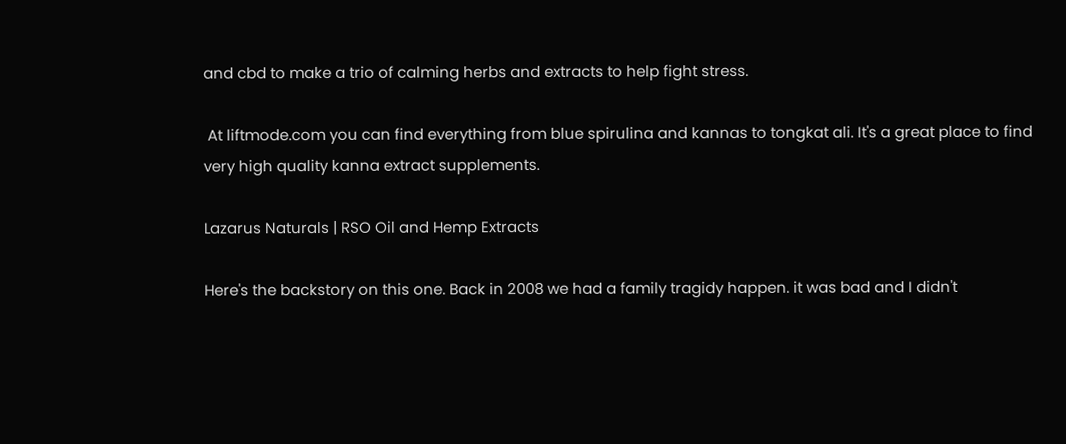and cbd to make a trio of calming herbs and extracts to help fight stress.

 At liftmode.com you can find everything from blue spirulina and kannas to tongkat ali. It's a great place to find very high quality kanna extract supplements.

Lazarus Naturals | RSO Oil and Hemp Extracts

Here's the backstory on this one. Back in 2008 we had a family tragidy happen. it was bad and I didn't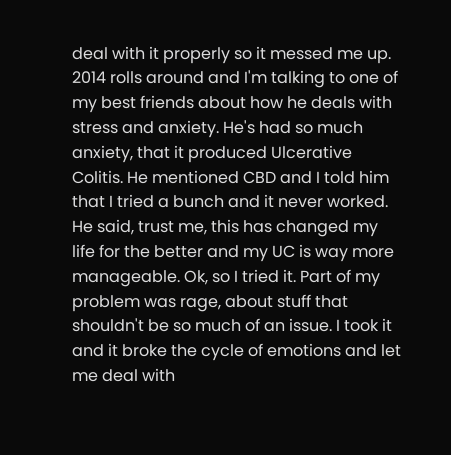deal with it properly so it messed me up. 2014 rolls around and I'm talking to one of my best friends about how he deals with stress and anxiety. He's had so much anxiety, that it produced Ulcerative Colitis. He mentioned CBD and I told him that I tried a bunch and it never worked. He said, trust me, this has changed my life for the better and my UC is way more manageable. Ok, so I tried it. Part of my problem was rage, about stuff that shouldn't be so much of an issue. I took it and it broke the cycle of emotions and let me deal with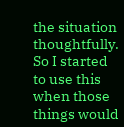the situation thoughtfully. So I started to use this when those things would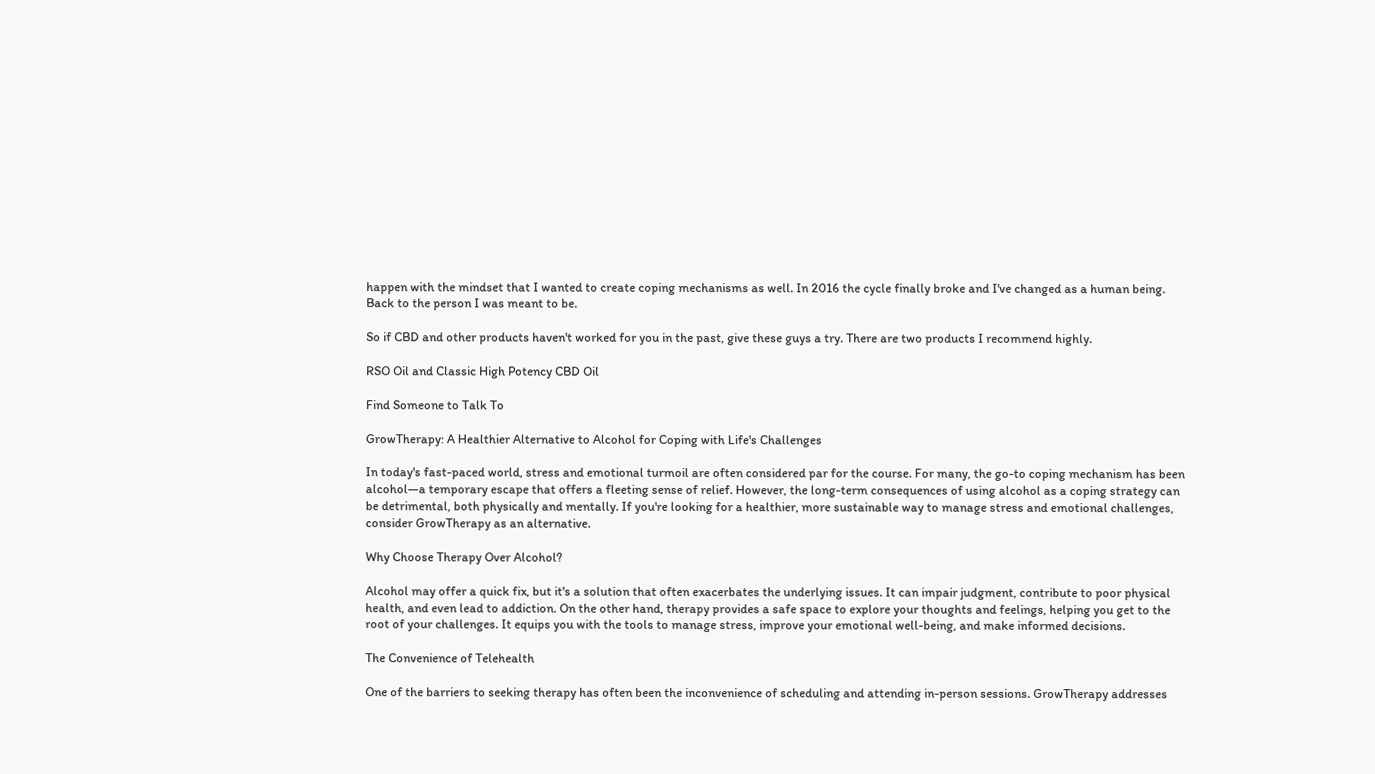happen with the mindset that I wanted to create coping mechanisms as well. In 2016 the cycle finally broke and I've changed as a human being. Back to the person I was meant to be.

So if CBD and other products haven't worked for you in the past, give these guys a try. There are two products I recommend highly.

RSO Oil and Classic High Potency CBD Oil

Find Someone to Talk To

GrowTherapy: A Healthier Alternative to Alcohol for Coping with Life's Challenges

In today's fast-paced world, stress and emotional turmoil are often considered par for the course. For many, the go-to coping mechanism has been alcohol—a temporary escape that offers a fleeting sense of relief. However, the long-term consequences of using alcohol as a coping strategy can be detrimental, both physically and mentally. If you're looking for a healthier, more sustainable way to manage stress and emotional challenges, consider GrowTherapy as an alternative.

Why Choose Therapy Over Alcohol?

Alcohol may offer a quick fix, but it's a solution that often exacerbates the underlying issues. It can impair judgment, contribute to poor physical health, and even lead to addiction. On the other hand, therapy provides a safe space to explore your thoughts and feelings, helping you get to the root of your challenges. It equips you with the tools to manage stress, improve your emotional well-being, and make informed decisions.

The Convenience of Telehealth

One of the barriers to seeking therapy has often been the inconvenience of scheduling and attending in-person sessions. GrowTherapy addresses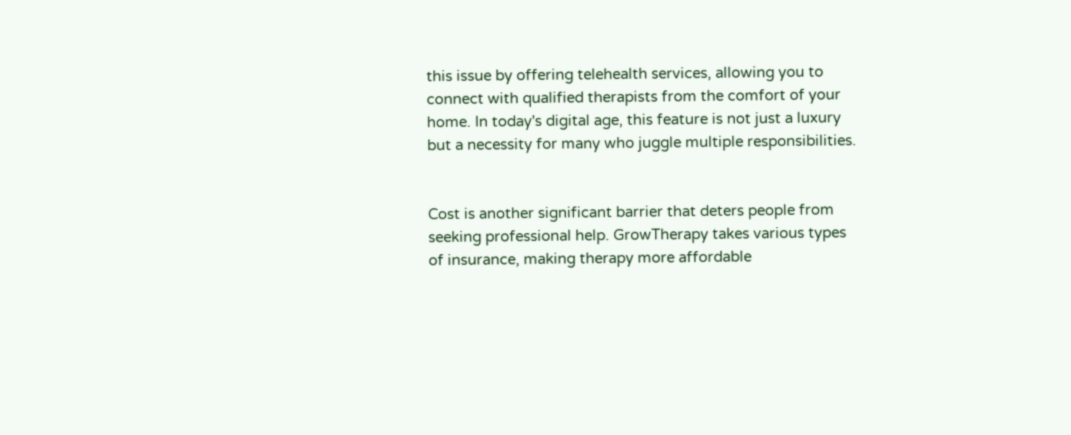this issue by offering telehealth services, allowing you to connect with qualified therapists from the comfort of your home. In today's digital age, this feature is not just a luxury but a necessity for many who juggle multiple responsibilities.


Cost is another significant barrier that deters people from seeking professional help. GrowTherapy takes various types of insurance, making therapy more affordable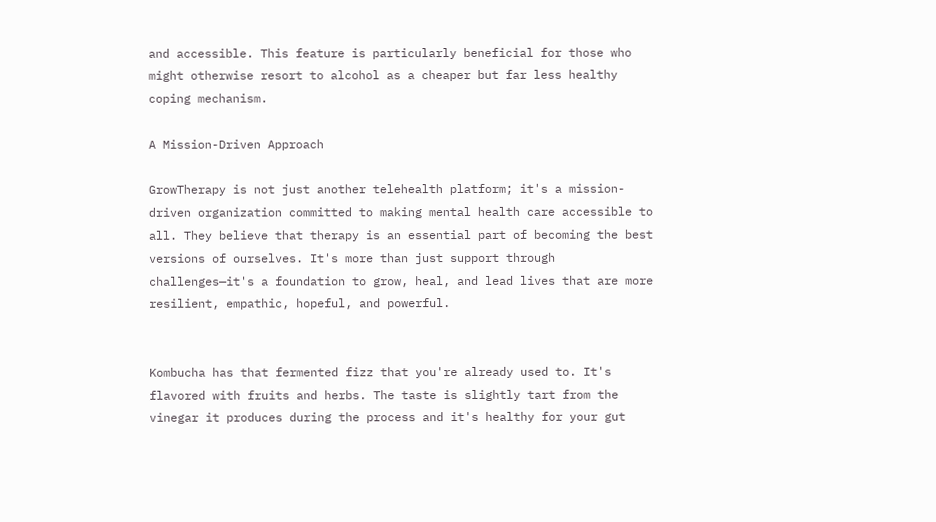and accessible. This feature is particularly beneficial for those who might otherwise resort to alcohol as a cheaper but far less healthy coping mechanism.

A Mission-Driven Approach

GrowTherapy is not just another telehealth platform; it's a mission-driven organization committed to making mental health care accessible to all. They believe that therapy is an essential part of becoming the best versions of ourselves. It's more than just support through challenges—it's a foundation to grow, heal, and lead lives that are more resilient, empathic, hopeful, and powerful.


Kombucha has that fermented fizz that you're already used to. It's flavored with fruits and herbs. The taste is slightly tart from the vinegar it produces during the process and it's healthy for your gut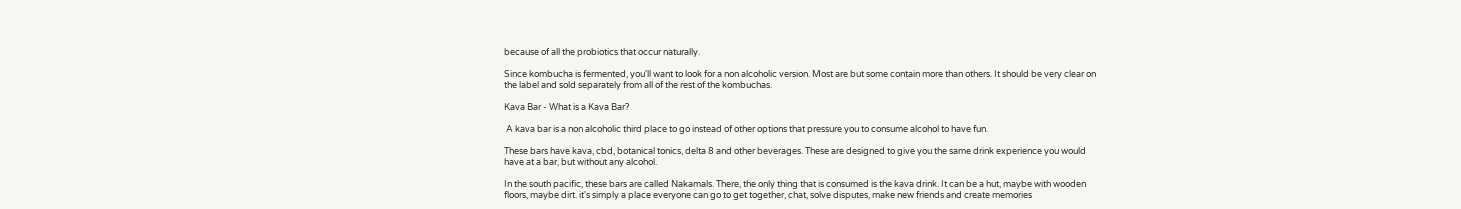because of all the probiotics that occur naturally.

Since kombucha is fermented, you'll want to look for a non alcoholic version. Most are but some contain more than others. It should be very clear on the label and sold separately from all of the rest of the kombuchas.

Kava Bar - What is a Kava Bar?

 A kava bar is a non alcoholic third place to go instead of other options that pressure you to consume alcohol to have fun.

These bars have kava, cbd, botanical tonics, delta 8 and other beverages. These are designed to give you the same drink experience you would have at a bar, but without any alcohol.

In the south pacific, these bars are called Nakamals. There, the only thing that is consumed is the kava drink. It can be a hut, maybe with wooden floors, maybe dirt. it's simply a place everyone can go to get together, chat, solve disputes, make new friends and create memories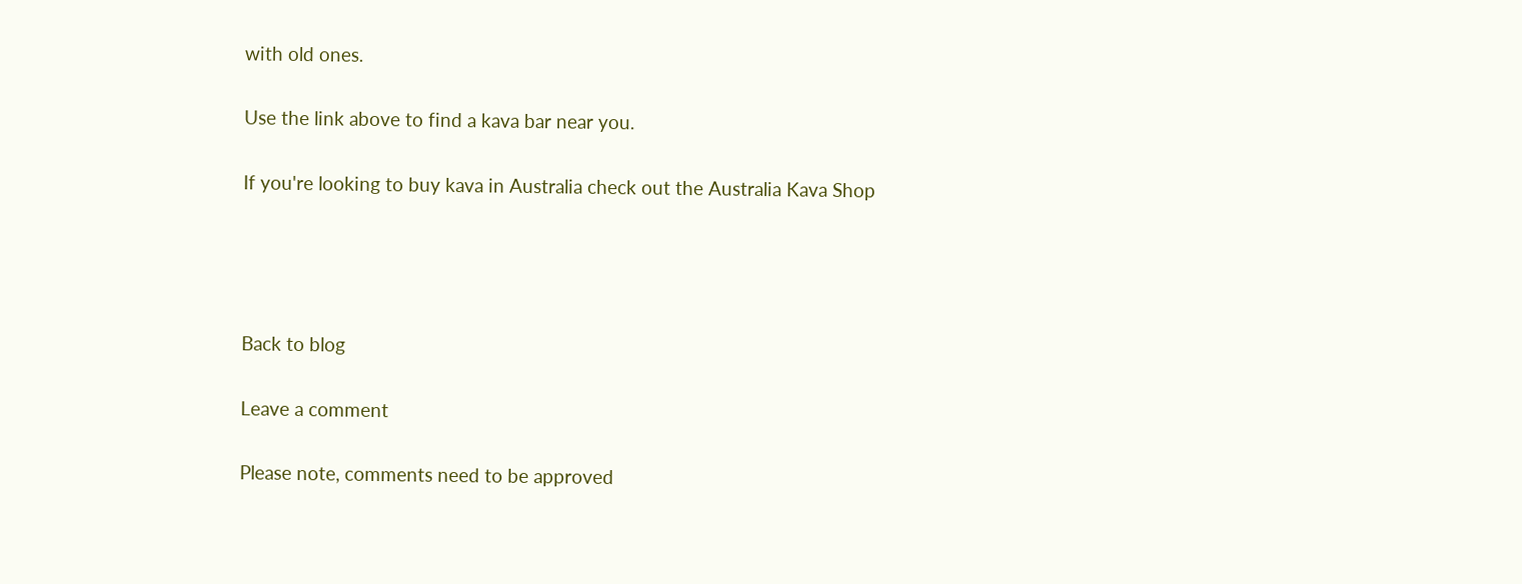with old ones.

Use the link above to find a kava bar near you.

If you're looking to buy kava in Australia check out the Australia Kava Shop




Back to blog

Leave a comment

Please note, comments need to be approved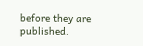before they are published.